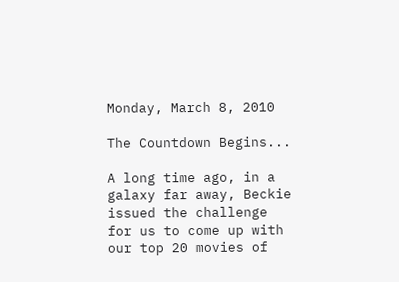Monday, March 8, 2010

The Countdown Begins...

A long time ago, in a galaxy far away, Beckie issued the challenge for us to come up with our top 20 movies of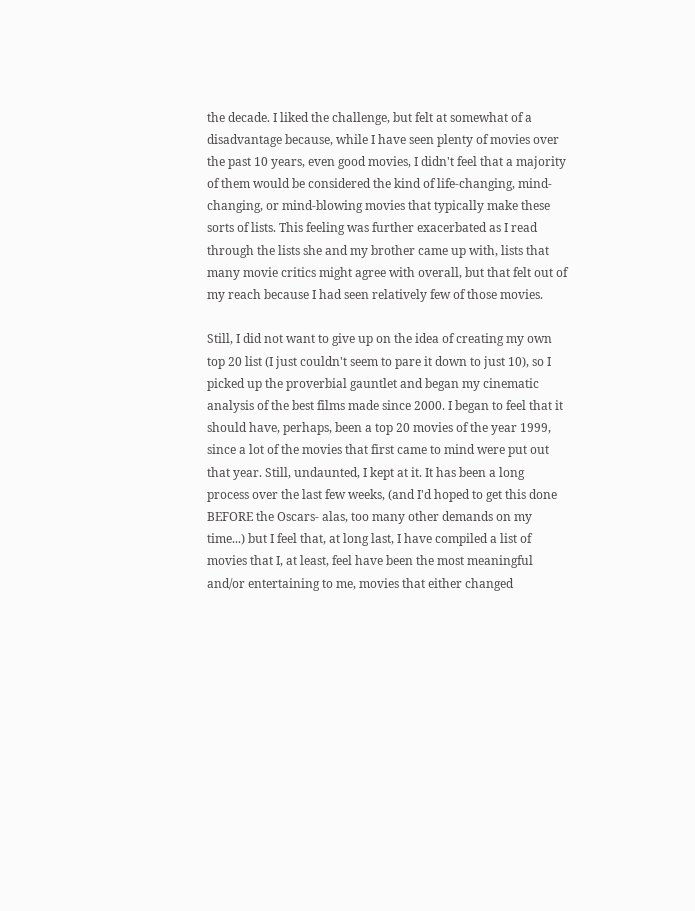the decade. I liked the challenge, but felt at somewhat of a disadvantage because, while I have seen plenty of movies over the past 10 years, even good movies, I didn't feel that a majority of them would be considered the kind of life-changing, mind-changing, or mind-blowing movies that typically make these sorts of lists. This feeling was further exacerbated as I read through the lists she and my brother came up with, lists that many movie critics might agree with overall, but that felt out of my reach because I had seen relatively few of those movies.

Still, I did not want to give up on the idea of creating my own top 20 list (I just couldn't seem to pare it down to just 10), so I picked up the proverbial gauntlet and began my cinematic analysis of the best films made since 2000. I began to feel that it should have, perhaps, been a top 20 movies of the year 1999, since a lot of the movies that first came to mind were put out that year. Still, undaunted, I kept at it. It has been a long process over the last few weeks, (and I'd hoped to get this done BEFORE the Oscars- alas, too many other demands on my time...) but I feel that, at long last, I have compiled a list of movies that I, at least, feel have been the most meaningful and/or entertaining to me, movies that either changed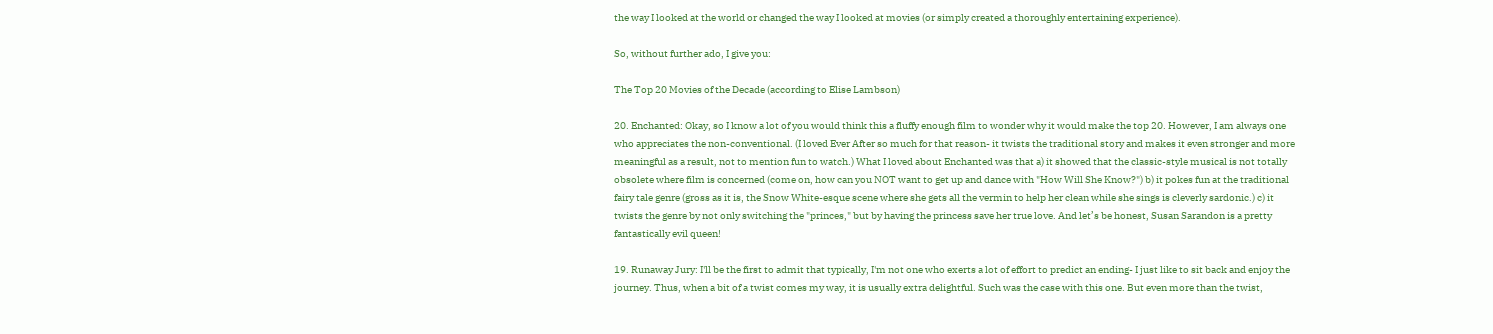the way I looked at the world or changed the way I looked at movies (or simply created a thoroughly entertaining experience).

So, without further ado, I give you:

The Top 20 Movies of the Decade (according to Elise Lambson)

20. Enchanted: Okay, so I know a lot of you would think this a fluffy enough film to wonder why it would make the top 20. However, I am always one who appreciates the non-conventional. (I loved Ever After so much for that reason- it twists the traditional story and makes it even stronger and more meaningful as a result, not to mention fun to watch.) What I loved about Enchanted was that a) it showed that the classic-style musical is not totally obsolete where film is concerned (come on, how can you NOT want to get up and dance with "How Will She Know?") b) it pokes fun at the traditional fairy tale genre (gross as it is, the Snow White-esque scene where she gets all the vermin to help her clean while she sings is cleverly sardonic.) c) it twists the genre by not only switching the "princes," but by having the princess save her true love. And let’s be honest, Susan Sarandon is a pretty fantastically evil queen!

19. Runaway Jury: I'll be the first to admit that typically, I'm not one who exerts a lot of effort to predict an ending- I just like to sit back and enjoy the journey. Thus, when a bit of a twist comes my way, it is usually extra delightful. Such was the case with this one. But even more than the twist,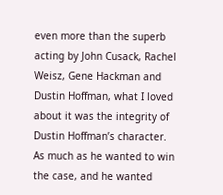even more than the superb acting by John Cusack, Rachel Weisz, Gene Hackman and Dustin Hoffman, what I loved about it was the integrity of Dustin Hoffman’s character. As much as he wanted to win the case, and he wanted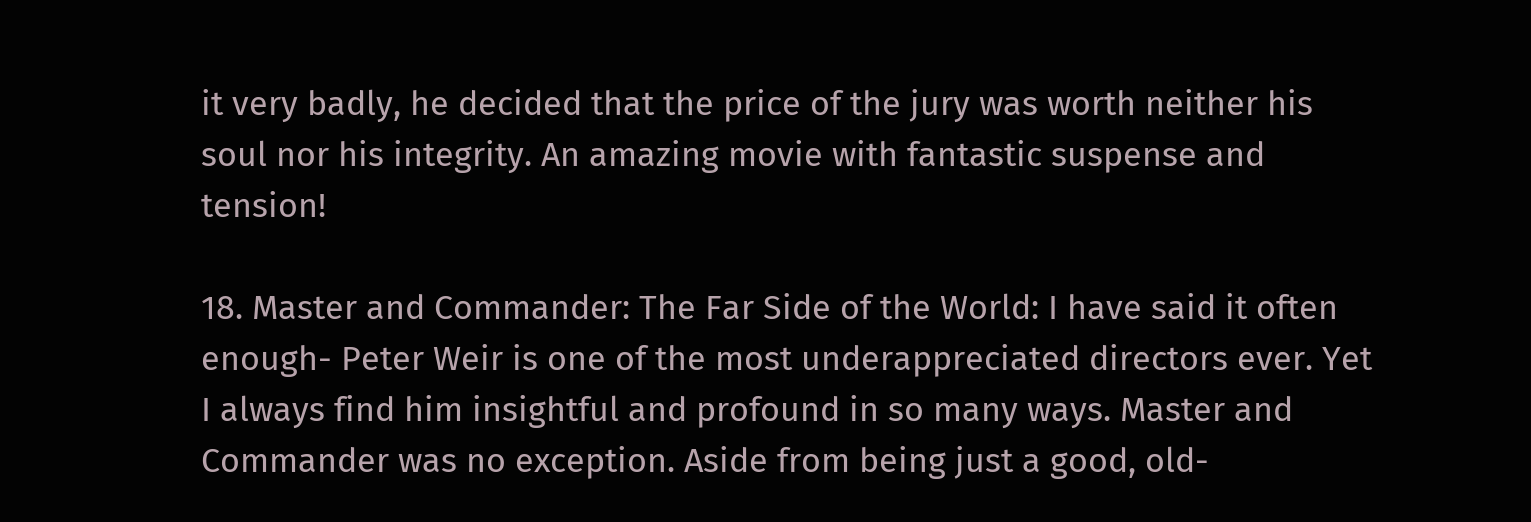it very badly, he decided that the price of the jury was worth neither his soul nor his integrity. An amazing movie with fantastic suspense and tension!

18. Master and Commander: The Far Side of the World: I have said it often enough- Peter Weir is one of the most underappreciated directors ever. Yet I always find him insightful and profound in so many ways. Master and Commander was no exception. Aside from being just a good, old-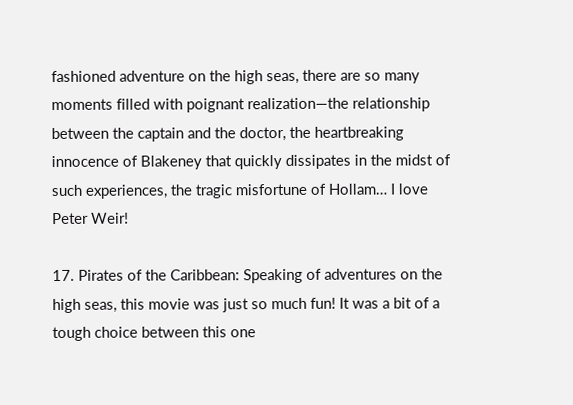fashioned adventure on the high seas, there are so many moments filled with poignant realization—the relationship between the captain and the doctor, the heartbreaking innocence of Blakeney that quickly dissipates in the midst of such experiences, the tragic misfortune of Hollam… I love Peter Weir!

17. Pirates of the Caribbean: Speaking of adventures on the high seas, this movie was just so much fun! It was a bit of a tough choice between this one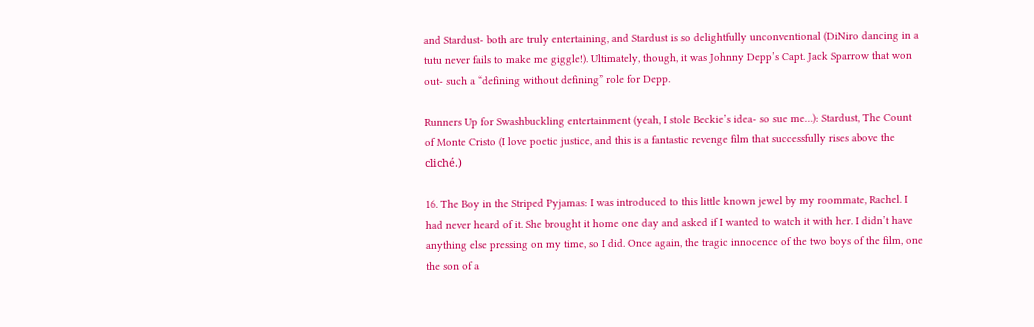and Stardust- both are truly entertaining, and Stardust is so delightfully unconventional (DiNiro dancing in a tutu never fails to make me giggle!). Ultimately, though, it was Johnny Depp’s Capt. Jack Sparrow that won out- such a “defining without defining” role for Depp.

Runners Up for Swashbuckling entertainment (yeah, I stole Beckie’s idea- so sue me…): Stardust, The Count of Monte Cristo (I love poetic justice, and this is a fantastic revenge film that successfully rises above the cliché.)

16. The Boy in the Striped Pyjamas: I was introduced to this little known jewel by my roommate, Rachel. I had never heard of it. She brought it home one day and asked if I wanted to watch it with her. I didn’t have anything else pressing on my time, so I did. Once again, the tragic innocence of the two boys of the film, one the son of a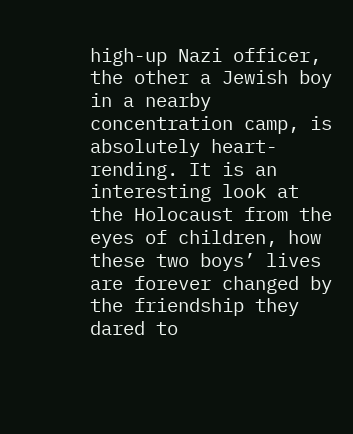high-up Nazi officer, the other a Jewish boy in a nearby concentration camp, is absolutely heart-rending. It is an interesting look at the Holocaust from the eyes of children, how these two boys’ lives are forever changed by the friendship they dared to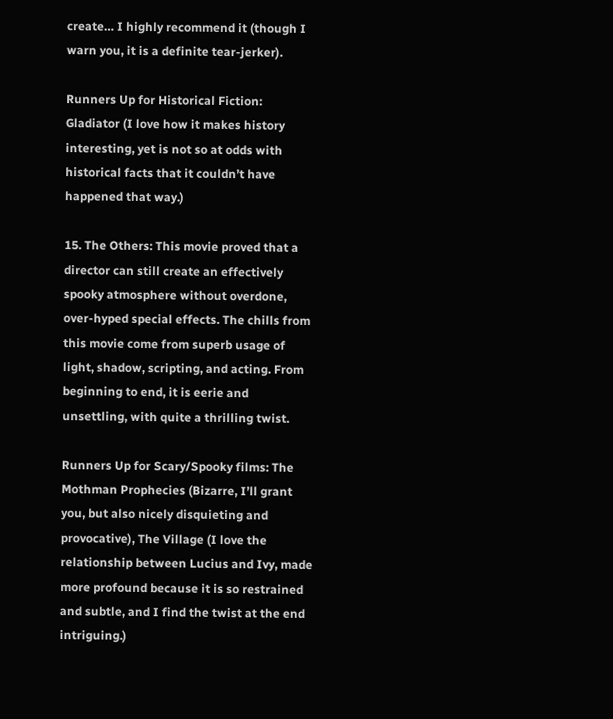create… I highly recommend it (though I warn you, it is a definite tear-jerker).

Runners Up for Historical Fiction: Gladiator (I love how it makes history interesting, yet is not so at odds with historical facts that it couldn’t have happened that way.)

15. The Others: This movie proved that a director can still create an effectively spooky atmosphere without overdone, over-hyped special effects. The chills from this movie come from superb usage of light, shadow, scripting, and acting. From beginning to end, it is eerie and unsettling, with quite a thrilling twist.

Runners Up for Scary/Spooky films: The Mothman Prophecies (Bizarre, I’ll grant you, but also nicely disquieting and provocative), The Village (I love the relationship between Lucius and Ivy, made more profound because it is so restrained and subtle, and I find the twist at the end intriguing.)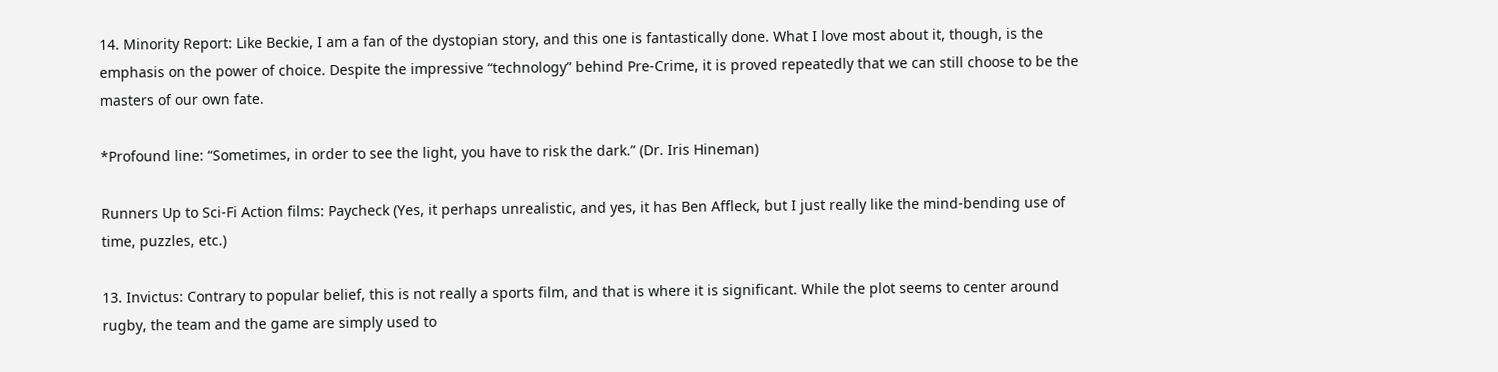14. Minority Report: Like Beckie, I am a fan of the dystopian story, and this one is fantastically done. What I love most about it, though, is the emphasis on the power of choice. Despite the impressive “technology” behind Pre-Crime, it is proved repeatedly that we can still choose to be the masters of our own fate.

*Profound line: “Sometimes, in order to see the light, you have to risk the dark.” (Dr. Iris Hineman)

Runners Up to Sci-Fi Action films: Paycheck (Yes, it perhaps unrealistic, and yes, it has Ben Affleck, but I just really like the mind-bending use of time, puzzles, etc.)

13. Invictus: Contrary to popular belief, this is not really a sports film, and that is where it is significant. While the plot seems to center around rugby, the team and the game are simply used to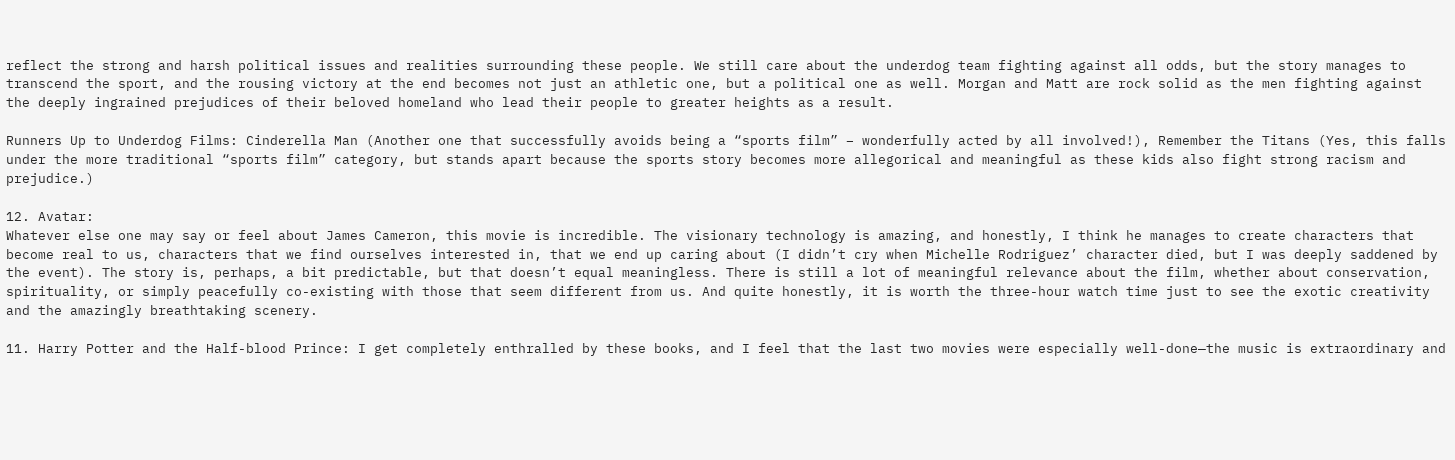reflect the strong and harsh political issues and realities surrounding these people. We still care about the underdog team fighting against all odds, but the story manages to transcend the sport, and the rousing victory at the end becomes not just an athletic one, but a political one as well. Morgan and Matt are rock solid as the men fighting against the deeply ingrained prejudices of their beloved homeland who lead their people to greater heights as a result.

Runners Up to Underdog Films: Cinderella Man (Another one that successfully avoids being a “sports film” – wonderfully acted by all involved!), Remember the Titans (Yes, this falls under the more traditional “sports film” category, but stands apart because the sports story becomes more allegorical and meaningful as these kids also fight strong racism and prejudice.)

12. Avatar:
Whatever else one may say or feel about James Cameron, this movie is incredible. The visionary technology is amazing, and honestly, I think he manages to create characters that become real to us, characters that we find ourselves interested in, that we end up caring about (I didn’t cry when Michelle Rodriguez’ character died, but I was deeply saddened by the event). The story is, perhaps, a bit predictable, but that doesn’t equal meaningless. There is still a lot of meaningful relevance about the film, whether about conservation, spirituality, or simply peacefully co-existing with those that seem different from us. And quite honestly, it is worth the three-hour watch time just to see the exotic creativity and the amazingly breathtaking scenery.

11. Harry Potter and the Half-blood Prince: I get completely enthralled by these books, and I feel that the last two movies were especially well-done—the music is extraordinary and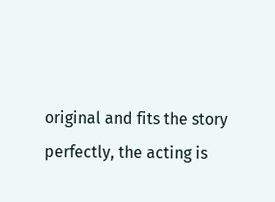original and fits the story perfectly, the acting is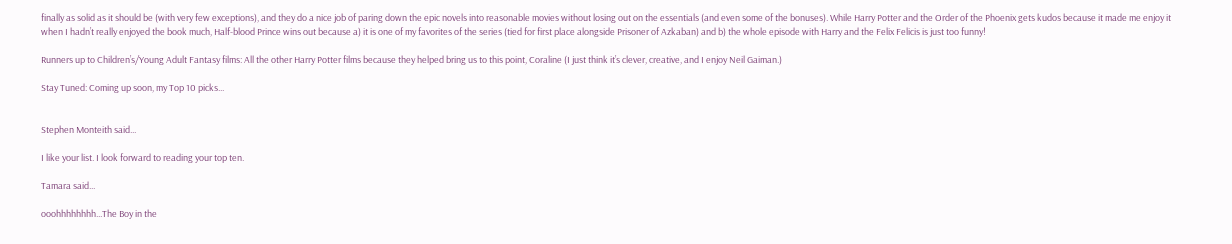finally as solid as it should be (with very few exceptions), and they do a nice job of paring down the epic novels into reasonable movies without losing out on the essentials (and even some of the bonuses). While Harry Potter and the Order of the Phoenix gets kudos because it made me enjoy it when I hadn’t really enjoyed the book much, Half-blood Prince wins out because a) it is one of my favorites of the series (tied for first place alongside Prisoner of Azkaban) and b) the whole episode with Harry and the Felix Felicis is just too funny!

Runners up to Children’s/Young Adult Fantasy films: All the other Harry Potter films because they helped bring us to this point, Coraline (I just think it’s clever, creative, and I enjoy Neil Gaiman.)

Stay Tuned: Coming up soon, my Top 10 picks...


Stephen Monteith said...

I like your list. I look forward to reading your top ten.

Tamara said...

ooohhhhhhhh...The Boy in the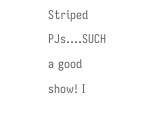Striped PJs....SUCH a good show! I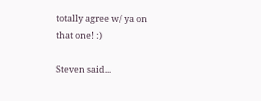totally agree w/ ya on that one! :)

Steven said...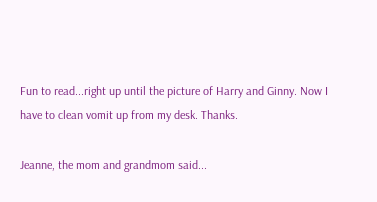Fun to read...right up until the picture of Harry and Ginny. Now I have to clean vomit up from my desk. Thanks.

Jeanne, the mom and grandmom said...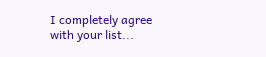I completely agree with your list...